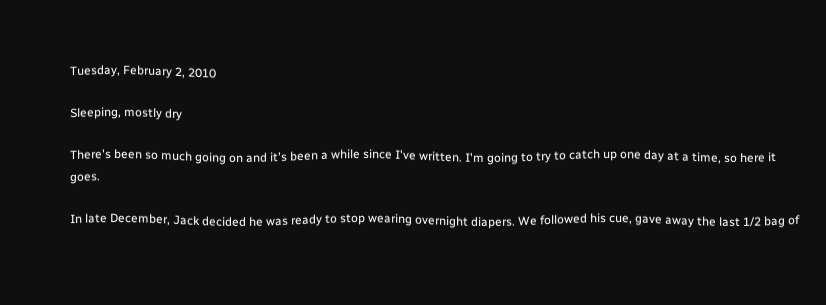Tuesday, February 2, 2010

Sleeping, mostly dry

There's been so much going on and it's been a while since I've written. I'm going to try to catch up one day at a time, so here it goes.

In late December, Jack decided he was ready to stop wearing overnight diapers. We followed his cue, gave away the last 1/2 bag of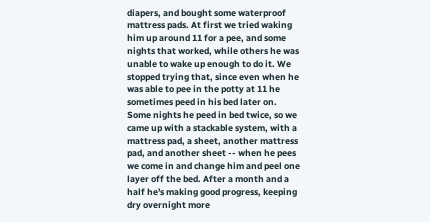diapers, and bought some waterproof mattress pads. At first we tried waking him up around 11 for a pee, and some nights that worked, while others he was unable to wake up enough to do it. We stopped trying that, since even when he was able to pee in the potty at 11 he sometimes peed in his bed later on. Some nights he peed in bed twice, so we came up with a stackable system, with a mattress pad, a sheet, another mattress pad, and another sheet -- when he pees we come in and change him and peel one layer off the bed. After a month and a half he's making good progress, keeping dry overnight more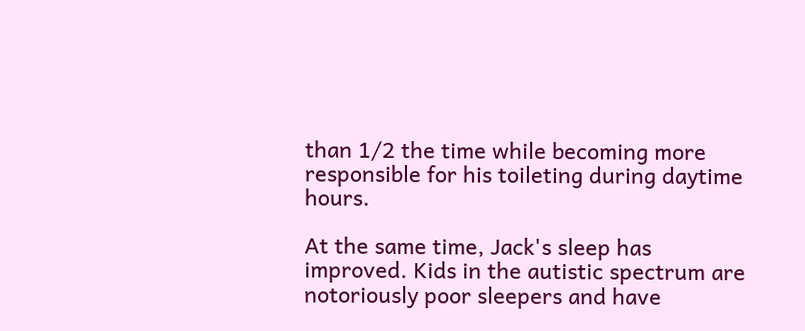than 1/2 the time while becoming more responsible for his toileting during daytime hours.

At the same time, Jack's sleep has improved. Kids in the autistic spectrum are notoriously poor sleepers and have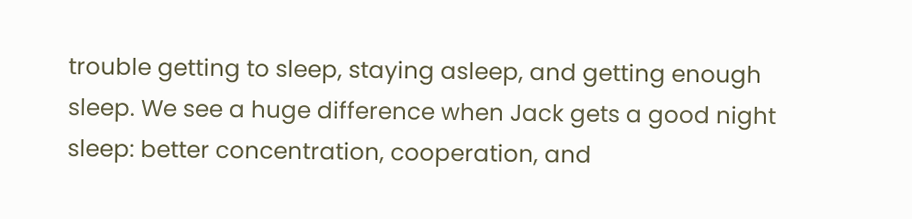trouble getting to sleep, staying asleep, and getting enough sleep. We see a huge difference when Jack gets a good night sleep: better concentration, cooperation, and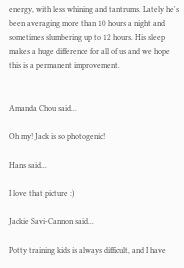energy, with less whining and tantrums. Lately he's been averaging more than 10 hours a night and sometimes slumbering up to 12 hours. His sleep makes a huge difference for all of us and we hope this is a permanent improvement.


Amanda Chou said...

Oh my! Jack is so photogenic!

Hans said...

I love that picture :)

Jackie Savi-Cannon said...

Potty training kids is always difficult, and I have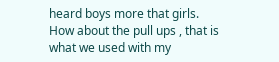heard boys more that girls.
How about the pull ups , that is what we used with my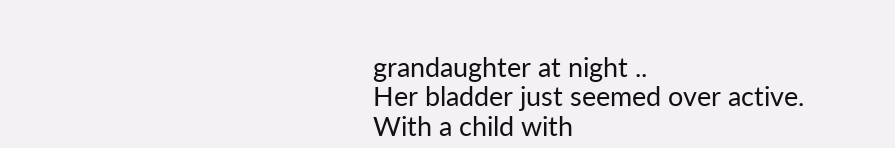grandaughter at night ..
Her bladder just seemed over active.
With a child with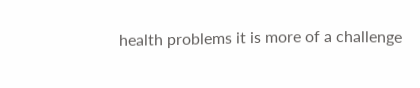health problems it is more of a challenge